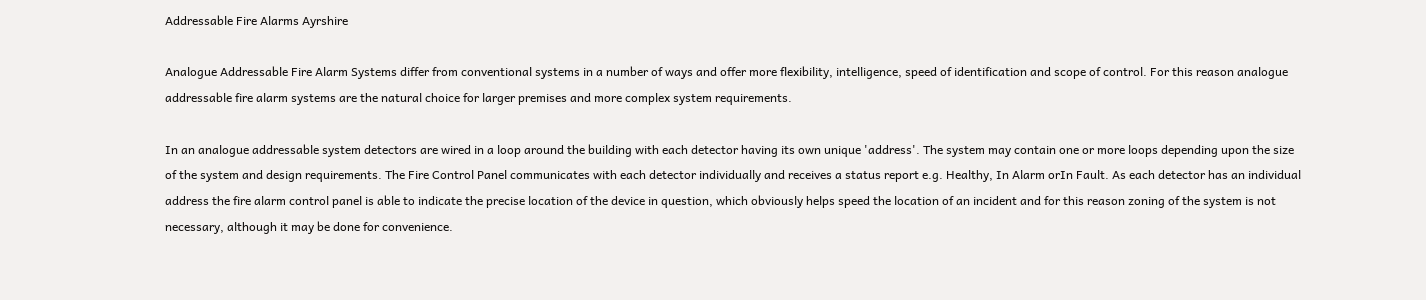Addressable Fire Alarms Ayrshire

Analogue Addressable Fire Alarm Systems differ from conventional systems in a number of ways and offer more flexibility, intelligence, speed of identification and scope of control. For this reason analogue addressable fire alarm systems are the natural choice for larger premises and more complex system requirements.

In an analogue addressable system detectors are wired in a loop around the building with each detector having its own unique 'address'. The system may contain one or more loops depending upon the size of the system and design requirements. The Fire Control Panel communicates with each detector individually and receives a status report e.g. Healthy, In Alarm orIn Fault. As each detector has an individual address the fire alarm control panel is able to indicate the precise location of the device in question, which obviously helps speed the location of an incident and for this reason zoning of the system is not necessary, although it may be done for convenience.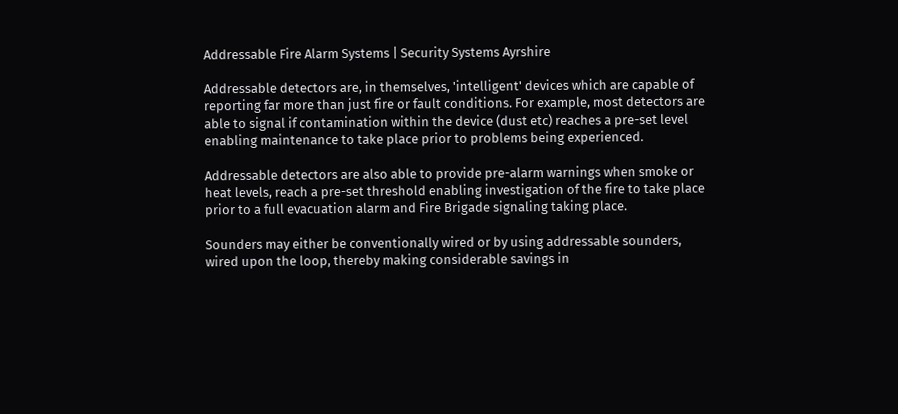Addressable Fire Alarm Systems | Security Systems Ayrshire

Addressable detectors are, in themselves, 'intelligent' devices which are capable of reporting far more than just fire or fault conditions. For example, most detectors are able to signal if contamination within the device (dust etc) reaches a pre-set level enabling maintenance to take place prior to problems being experienced.

Addressable detectors are also able to provide pre-alarm warnings when smoke or heat levels, reach a pre-set threshold enabling investigation of the fire to take place prior to a full evacuation alarm and Fire Brigade signaling taking place.

Sounders may either be conventionally wired or by using addressable sounders, wired upon the loop, thereby making considerable savings in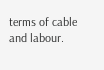terms of cable and labour.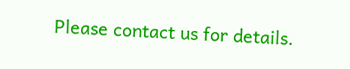Please contact us for details.